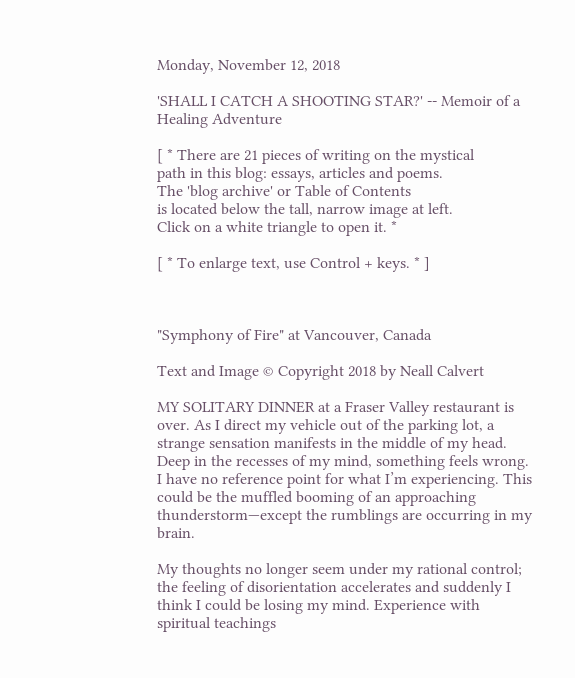Monday, November 12, 2018

'SHALL I CATCH A SHOOTING STAR?' -- Memoir of a Healing Adventure

[ * There are 21 pieces of writing on the mystical
path in this blog: essays, articles and poems.
The 'blog archive' or Table of Contents
is located below the tall, narrow image at left.
Click on a white triangle to open it. *

[ * To enlarge text, use Control + keys. * ]



"Symphony of Fire" at Vancouver, Canada

Text and Image © Copyright 2018 by Neall Calvert

MY SOLITARY DINNER at a Fraser Valley restaurant is over. As I direct my vehicle out of the parking lot, a strange sensation manifests in the middle of my head. Deep in the recesses of my mind, something feels wrong. I have no reference point for what I’m experiencing. This could be the muffled booming of an approaching thunderstorm—except the rumblings are occurring in my brain.

My thoughts no longer seem under my rational control; the feeling of disorientation accelerates and suddenly I think I could be losing my mind. Experience with spiritual teachings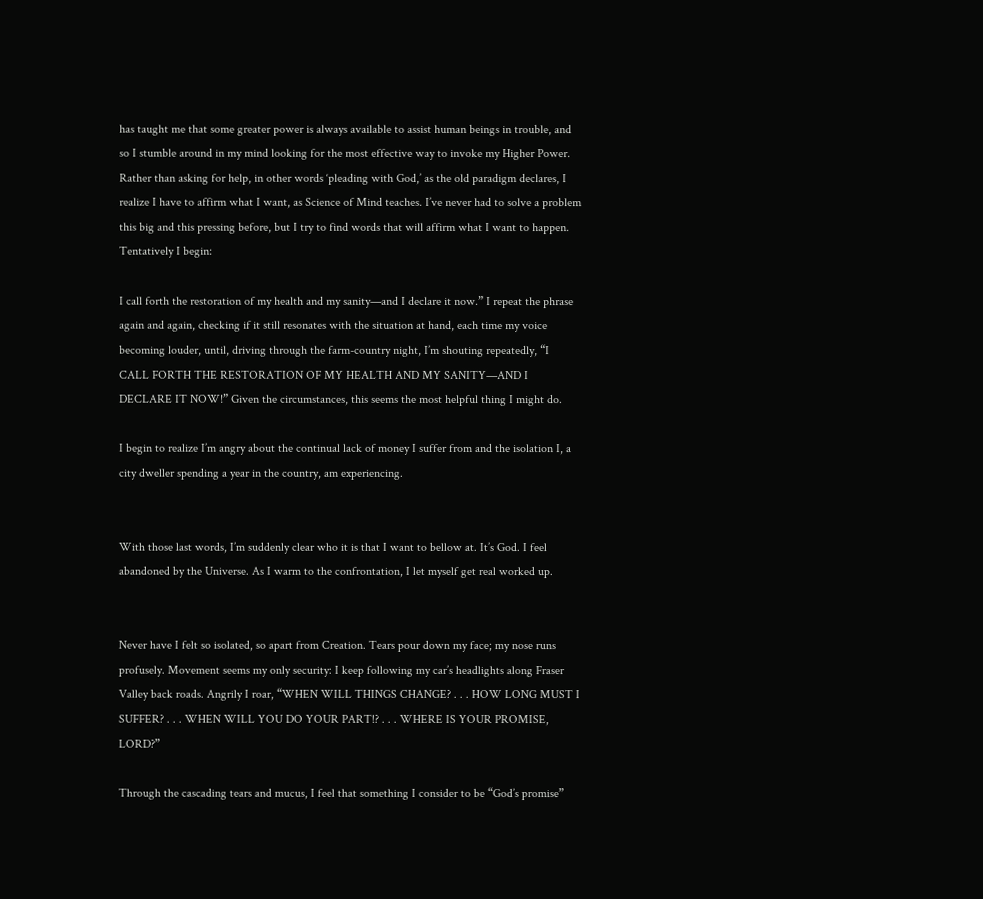has taught me that some greater power is always available to assist human beings in trouble, and so I stumble around in my mind looking for the most effective way to invoke my Higher Power. Rather than asking for help, in other words ‘pleading with God,’ as the old paradigm declares, I realize I have to affirm what I want, as Science of Mind teaches. I’ve never had to solve a problem this big and this pressing before, but I try to find words that will affirm what I want to happen. Tentatively I begin:

I call forth the restoration of my health and my sanity—and I declare it now.” I repeat the phrase again and again, checking if it still resonates with the situation at hand, each time my voice becoming louder, until, driving through the farm-country night, I’m shouting repeatedly, “I CALL FORTH THE RESTORATION OF MY HEALTH AND MY SANITY—AND I DECLARE IT NOW!” Given the circumstances, this seems the most helpful thing I might do.

I begin to realize I’m angry about the continual lack of money I suffer from and the isolation I, a city dweller spending a year in the country, am experiencing.


With those last words, I’m suddenly clear who it is that I want to bellow at. It’s God. I feel abandoned by the Universe. As I warm to the confrontation, I let myself get real worked up.


Never have I felt so isolated, so apart from Creation. Tears pour down my face; my nose runs profusely. Movement seems my only security: I keep following my car’s headlights along Fraser Valley back roads. Angrily I roar, “WHEN WILL THINGS CHANGE? . . . HOW LONG MUST I SUFFER? . . . WHEN WILL YOU DO YOUR PART!? . . . WHERE IS YOUR PROMISE, LORD?”

Through the cascading tears and mucus, I feel that something I consider to be “God’s promise”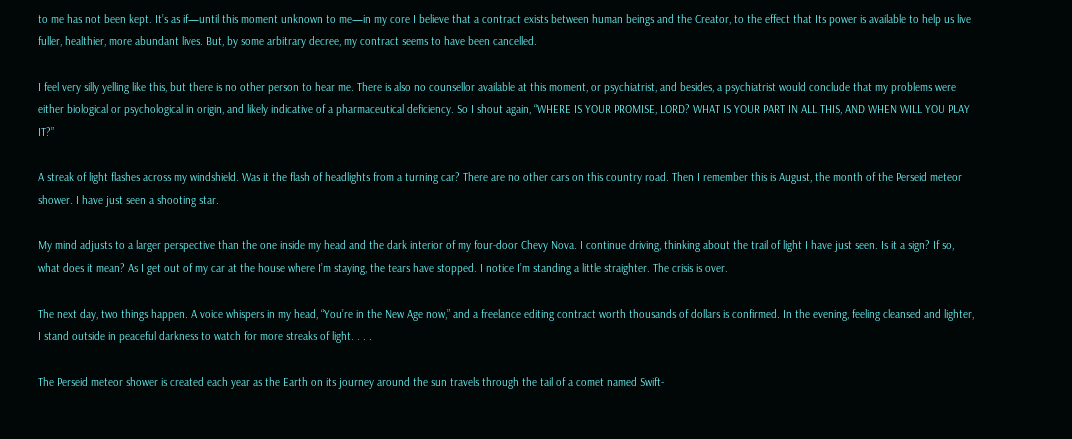to me has not been kept. It’s as if—until this moment unknown to me—in my core I believe that a contract exists between human beings and the Creator, to the effect that Its power is available to help us live fuller, healthier, more abundant lives. But, by some arbitrary decree, my contract seems to have been cancelled.

I feel very silly yelling like this, but there is no other person to hear me. There is also no counsellor available at this moment, or psychiatrist, and besides, a psychiatrist would conclude that my problems were either biological or psychological in origin, and likely indicative of a pharmaceutical deficiency. So I shout again, “WHERE IS YOUR PROMISE, LORD? WHAT IS YOUR PART IN ALL THIS, AND WHEN WILL YOU PLAY IT?”

A streak of light flashes across my windshield. Was it the flash of headlights from a turning car? There are no other cars on this country road. Then I remember this is August, the month of the Perseid meteor shower. I have just seen a shooting star.

My mind adjusts to a larger perspective than the one inside my head and the dark interior of my four-door Chevy Nova. I continue driving, thinking about the trail of light I have just seen. Is it a sign? If so, what does it mean? As I get out of my car at the house where I’m staying, the tears have stopped. I notice I’m standing a little straighter. The crisis is over.

The next day, two things happen. A voice whispers in my head, “You’re in the New Age now,” and a freelance editing contract worth thousands of dollars is confirmed. In the evening, feeling cleansed and lighter, I stand outside in peaceful darkness to watch for more streaks of light. . . .

The Perseid meteor shower is created each year as the Earth on its journey around the sun travels through the tail of a comet named Swift-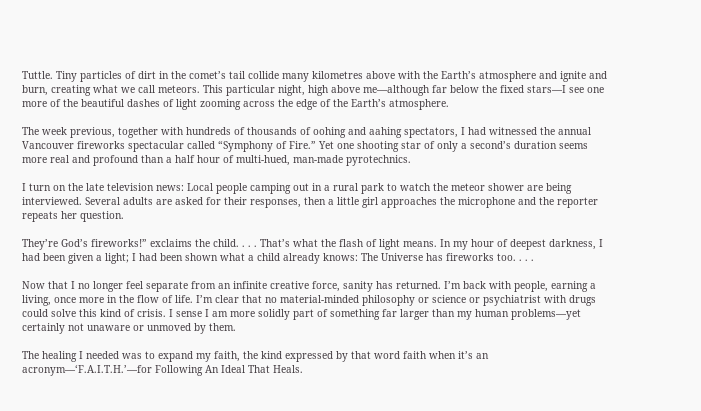Tuttle. Tiny particles of dirt in the comet’s tail collide many kilometres above with the Earth’s atmosphere and ignite and burn, creating what we call meteors. This particular night, high above me—although far below the fixed stars—I see one more of the beautiful dashes of light zooming across the edge of the Earth’s atmosphere.

The week previous, together with hundreds of thousands of oohing and aahing spectators, I had witnessed the annual Vancouver fireworks spectacular called “Symphony of Fire.” Yet one shooting star of only a second’s duration seems more real and profound than a half hour of multi-hued, man-made pyrotechnics.

I turn on the late television news: Local people camping out in a rural park to watch the meteor shower are being interviewed. Several adults are asked for their responses, then a little girl approaches the microphone and the reporter repeats her question.

They’re God’s fireworks!” exclaims the child. . . . That’s what the flash of light means. In my hour of deepest darkness, I had been given a light; I had been shown what a child already knows: The Universe has fireworks too. . . .

Now that I no longer feel separate from an infinite creative force, sanity has returned. I’m back with people, earning a living, once more in the flow of life. I’m clear that no material-minded philosophy or science or psychiatrist with drugs could solve this kind of crisis. I sense I am more solidly part of something far larger than my human problems—yet certainly not unaware or unmoved by them.

The healing I needed was to expand my faith, the kind expressed by that word faith when it’s an acronym—‘F.A.I.T.H.’—for Following An Ideal That Heals.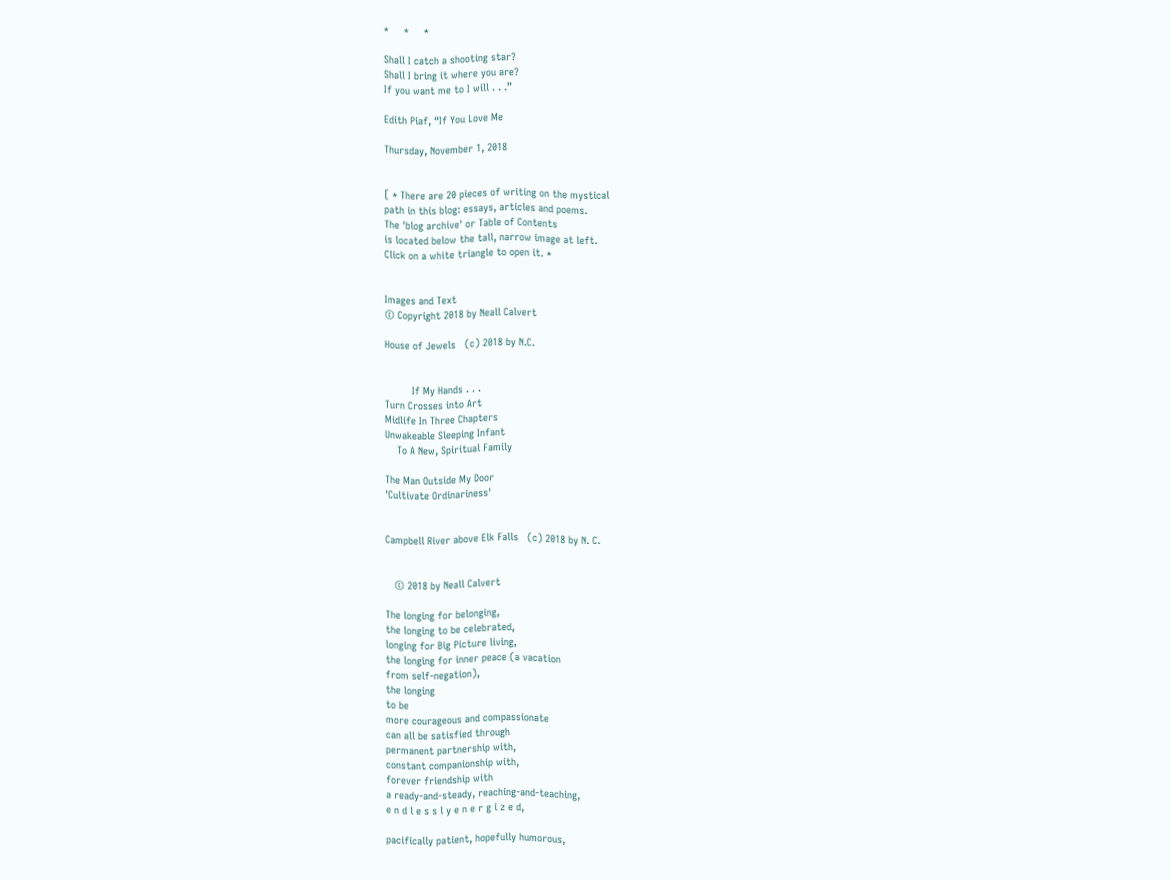*     *     *

Shall I catch a shooting star?
Shall I bring it where you are?
If you want me to I will . . .”

Edith Piaf, “If You Love Me

Thursday, November 1, 2018


[ * There are 20 pieces of writing on the mystical
path in this blog: essays, articles and poems.
The 'blog archive' or Table of Contents
is located below the tall, narrow image at left.
Click on a white triangle to open it. *


Images and Text
© Copyright 2018 by Neall Calvert

House of Jewels   (c) 2018 by N.C.


         If My Hands . . .
Turn Crosses into Art
Midlife In Three Chapters
Unwakeable Sleeping Infant
    To A New, Spiritual Family

The Man Outside My Door
'Cultivate Ordinariness'


Campbell River above Elk Falls   (c) 2018 by N. C.


   © 2018 by Neall Calvert

The longing for belonging,
the longing to be celebrated,
longing for Big Picture living,
the longing for inner peace (a vacation
from self-negation),
the longing
to be
more courageous and compassionate
can all be satisfied through
permanent partnership with,
constant companionship with,
forever friendship with
a ready-and-steady, reaching-and-teaching,
e n d l e s s l y e n e r g i z e d,

pacifically patient, hopefully humorous,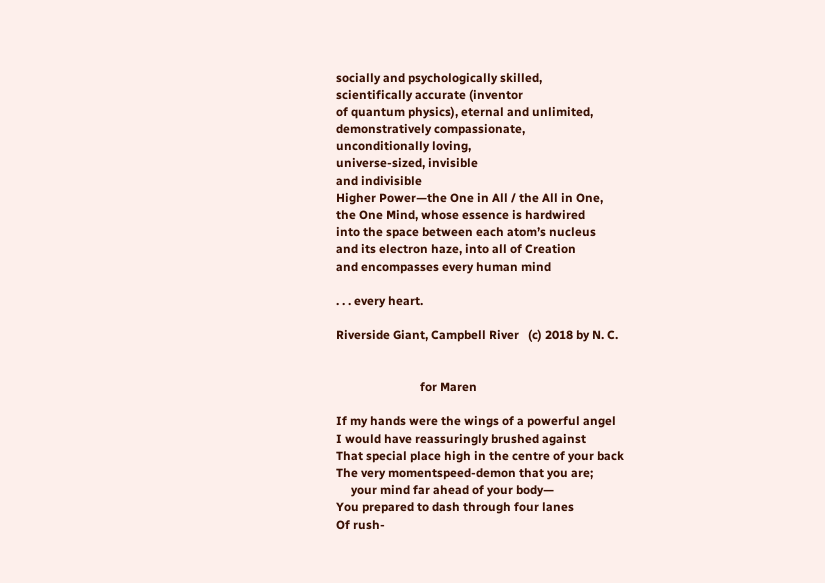socially and psychologically skilled,
scientifically accurate (inventor
of quantum physics), eternal and unlimited,
demonstratively compassionate,
unconditionally loving,
universe-sized, invisible
and indivisible
Higher Power—the One in All / the All in One,
the One Mind, whose essence is hardwired
into the space between each atom’s nucleus
and its electron haze, into all of Creation
and encompasses every human mind

. . . every heart.

Riverside Giant, Campbell River   (c) 2018 by N. C.


                            for Maren

If my hands were the wings of a powerful angel
I would have reassuringly brushed against
That special place high in the centre of your back
The very momentspeed-demon that you are;
     your mind far ahead of your body—
You prepared to dash through four lanes
Of rush-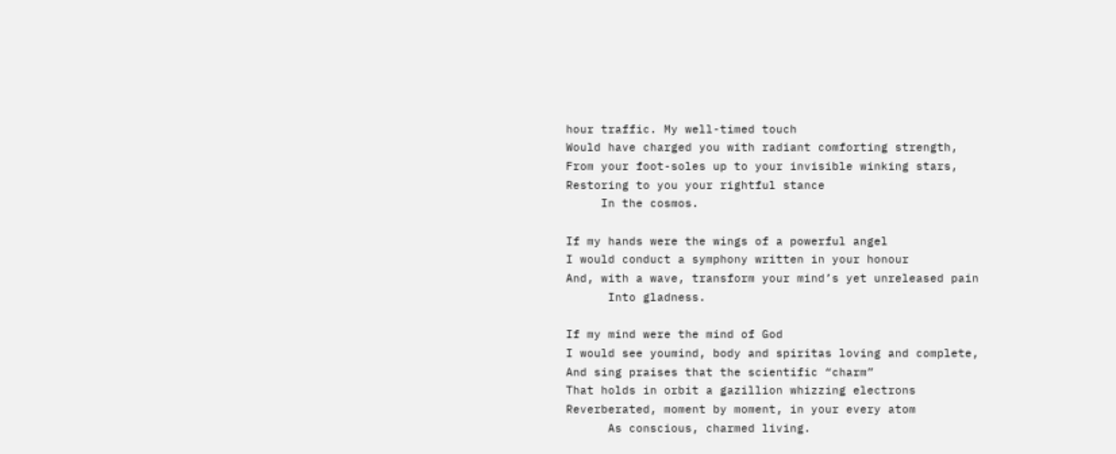hour traffic. My well-timed touch
Would have charged you with radiant comforting strength,
From your foot-soles up to your invisible winking stars,
Restoring to you your rightful stance
     In the cosmos.

If my hands were the wings of a powerful angel
I would conduct a symphony written in your honour
And, with a wave, transform your mind’s yet unreleased pain
      Into gladness.

If my mind were the mind of God
I would see youmind, body and spiritas loving and complete,
And sing praises that the scientific “charm”
That holds in orbit a gazillion whizzing electrons
Reverberated, moment by moment, in your every atom
      As conscious, charmed living.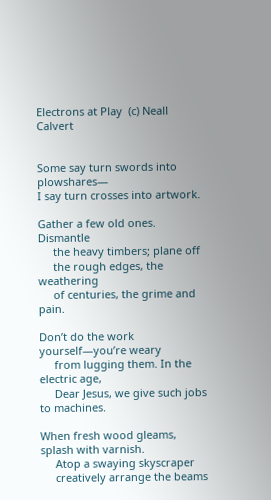Electrons at Play  (c) Neall Calvert


Some say turn swords into plowshares—
I say turn crosses into artwork.

Gather a few old ones. Dismantle
     the heavy timbers; plane off
     the rough edges, the weathering
     of centuries, the grime and pain.

Don’t do the work yourself—you’re weary
     from lugging them. In the electric age,
     Dear Jesus, we give such jobs to machines.

When fresh wood gleams, splash with varnish.
     Atop a swaying skyscraper
     creatively arrange the beams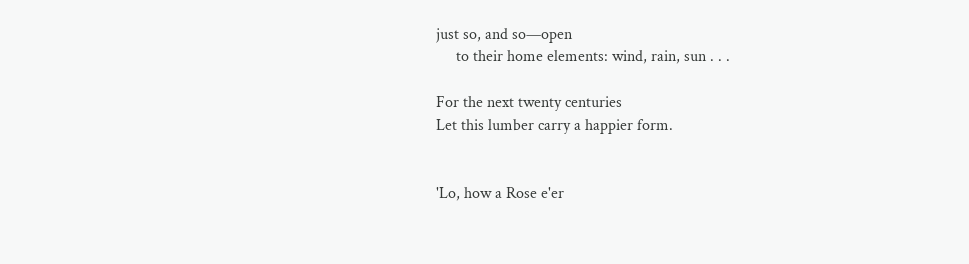just so, and so—open
     to their home elements: wind, rain, sun . . .

For the next twenty centuries
Let this lumber carry a happier form.


'Lo, how a Rose e'er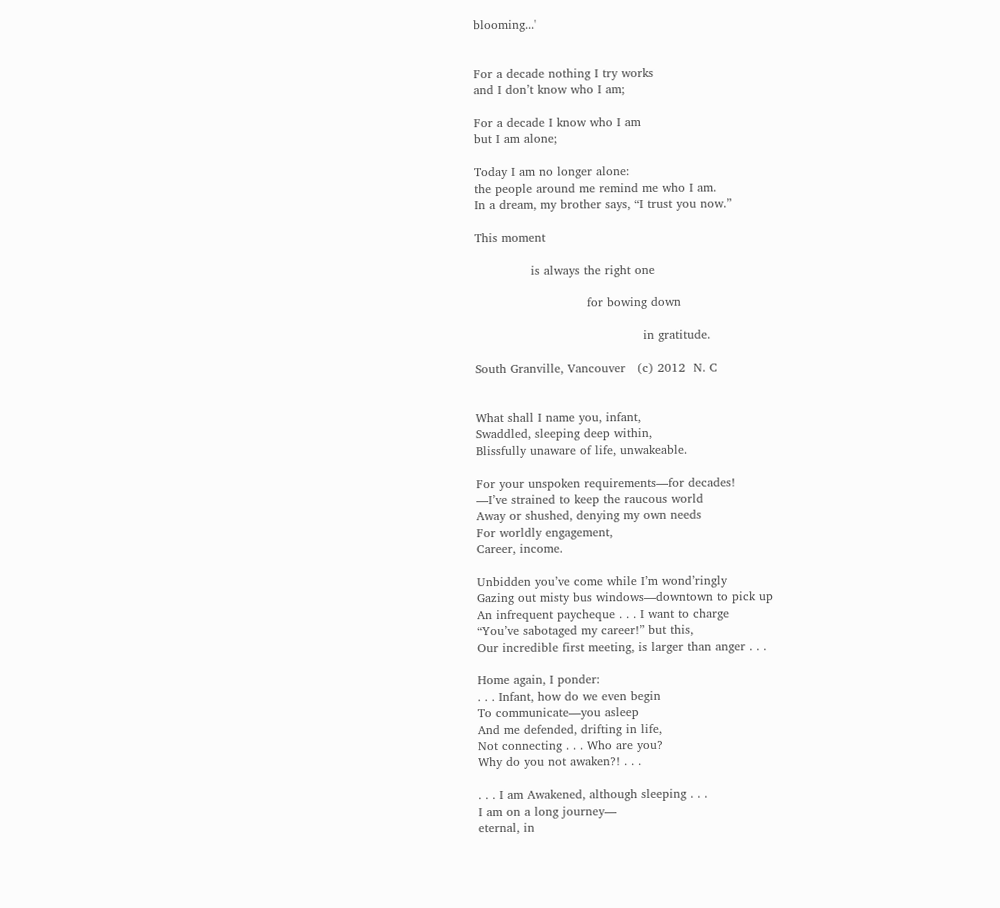blooming...'


For a decade nothing I try works
and I don’t know who I am;

For a decade I know who I am
but I am alone;

Today I am no longer alone:
the people around me remind me who I am.
In a dream, my brother says, “I trust you now.”

This moment

              is always the right one

                            for bowing down

                                          in gratitude.

South Granville, Vancouver   (c) 2012  N. C


What shall I name you, infant,
Swaddled, sleeping deep within,
Blissfully unaware of life, unwakeable.

For your unspoken requirements—for decades!
—I’ve strained to keep the raucous world
Away or shushed, denying my own needs
For worldly engagement,
Career, income.

Unbidden you’ve come while I’m wond’ringly
Gazing out misty bus windows—downtown to pick up
An infrequent paycheque . . . I want to charge
“You’ve sabotaged my career!” but this,
Our incredible first meeting, is larger than anger . . .

Home again, I ponder:
. . . Infant, how do we even begin
To communicate—you asleep
And me defended, drifting in life,
Not connecting . . . Who are you?
Why do you not awaken?! . . .

. . . I am Awakened, although sleeping . . .
I am on a long journey—
eternal, in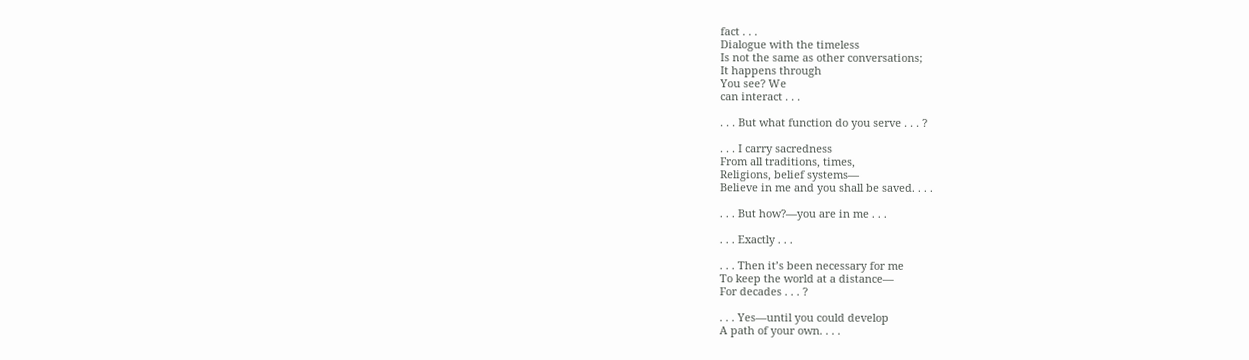fact . . .
Dialogue with the timeless
Is not the same as other conversations;
It happens through
You see? We
can interact . . .

. . . But what function do you serve . . . ?

. . . I carry sacredness
From all traditions, times,
Religions, belief systems—
Believe in me and you shall be saved. . . .

. . . But how?—you are in me . . .

. . . Exactly . . .

. . . Then it’s been necessary for me
To keep the world at a distance—
For decades . . . ?

. . . Yes—until you could develop
A path of your own. . . .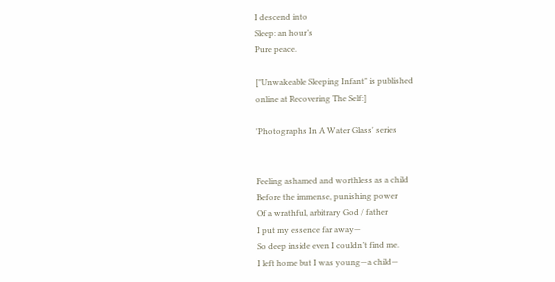I descend into
Sleep: an hour’s
Pure peace.

["Unwakeable Sleeping Infant" is published
online at Recovering The Self:]

'Photographs In A Water Glass' series


Feeling ashamed and worthless as a child
Before the immense, punishing power
Of a wrathful, arbitrary God / father
I put my essence far away—
So deep inside even I couldn’t find me.
I left home but I was young—a child—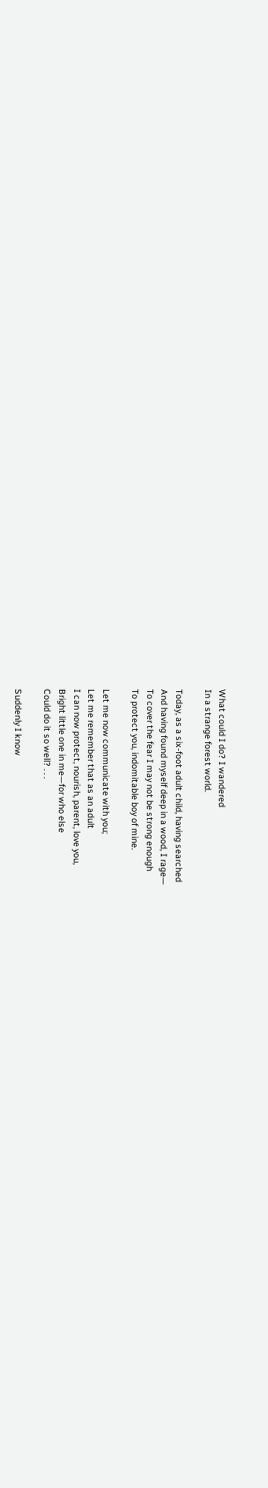What could I do? I wandered
In a strange forest world.

Today, as a six-foot adult child, having searched
And having found myself deep in a wood, I rage—
To cover the fear I may not be strong enough
To protect you, indomitable boy of mine.

Let me now communicate with you;
Let me remember that as an adult
I can now protect, nourish, parent, love you,
Bright little one in me—for who else
Could do it so well? . . .

Suddenly I know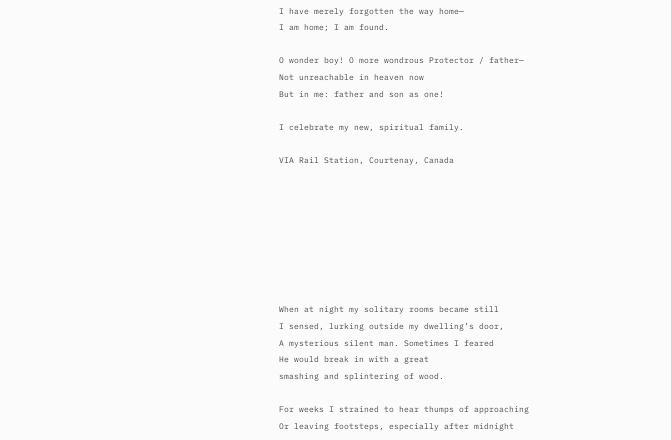I have merely forgotten the way home—
I am home; I am found.

O wonder boy! O more wondrous Protector / father—
Not unreachable in heaven now
But in me: father and son as one!

I celebrate my new, spiritual family.

VIA Rail Station, Courtenay, Canada








When at night my solitary rooms became still
I sensed, lurking outside my dwelling’s door,
A mysterious silent man. Sometimes I feared
He would break in with a great
smashing and splintering of wood.

For weeks I strained to hear thumps of approaching
Or leaving footsteps, especially after midnight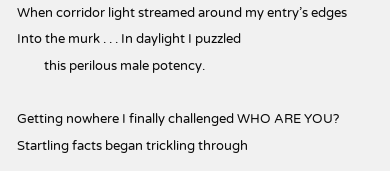When corridor light streamed around my entry’s edges
Into the murk . . . In daylight I puzzled
         this perilous male potency.

Getting nowhere I finally challenged WHO ARE YOU?
Startling facts began trickling through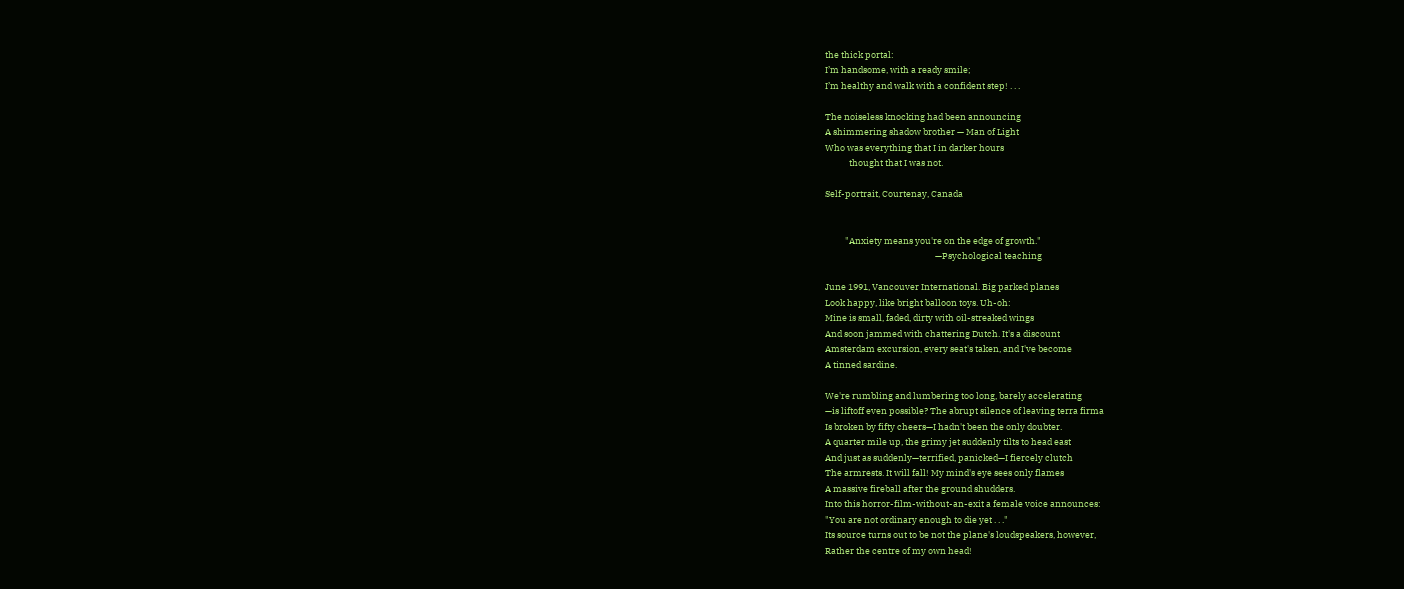the thick portal:
I’m handsome, with a ready smile;
I’m healthy and walk with a confident step! . . .

The noiseless knocking had been announcing
A shimmering shadow brother — Man of Light
Who was everything that I in darker hours
            thought that I was not.

Self-portrait, Courtenay, Canada


          "Anxiety means you're on the edge of growth."
                                                       —Psychological teaching

June 1991, Vancouver International. Big parked planes
Look happy, like bright balloon toys. Uh-oh:
Mine is small, faded, dirty with oil-streaked wings
And soon jammed with chattering Dutch. It's a discount
Amsterdam excursion, every seat's taken, and I've become
A tinned sardine.

We're rumbling and lumbering too long, barely accelerating
—is liftoff even possible? The abrupt silence of leaving terra firma
Is broken by fifty cheers—I hadn't been the only doubter.
A quarter mile up, the grimy jet suddenly tilts to head east
And just as suddenly—terrified, panicked—I fiercely clutch
The armrests. It will fall! My mind's eye sees only flames
A massive fireball after the ground shudders.
Into this horror-film-without-an-exit a female voice announces:
"You are not ordinary enough to die yet . . ."
Its source turns out to be not the plane's loudspeakers, however,
Rather the centre of my own head!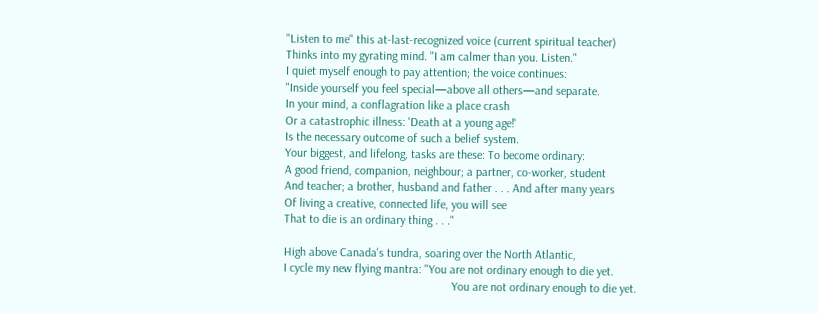"Listen to me" this at-last-recognized voice (current spiritual teacher)
Thinks into my gyrating mind. "I am calmer than you. Listen."
I quiet myself enough to pay attention; the voice continues:
"Inside yourself you feel special—above all others—and separate.
In your mind, a conflagration like a place crash
Or a catastrophic illness: 'Death at a young age!'
Is the necessary outcome of such a belief system.
Your biggest, and lifelong, tasks are these: To become ordinary:
A good friend, companion, neighbour; a partner, co-worker, student
And teacher; a brother, husband and father . . . And after many years
Of living a creative, connected life, you will see
That to die is an ordinary thing . . ."

High above Canada's tundra, soaring over the North Atlantic,
I cycle my new flying mantra: "You are not ordinary enough to die yet.
                                                        You are not ordinary enough to die yet.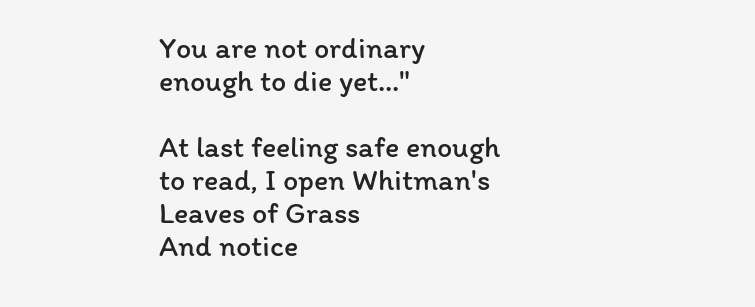You are not ordinary enough to die yet..."

At last feeling safe enough to read, I open Whitman's Leaves of Grass
And notice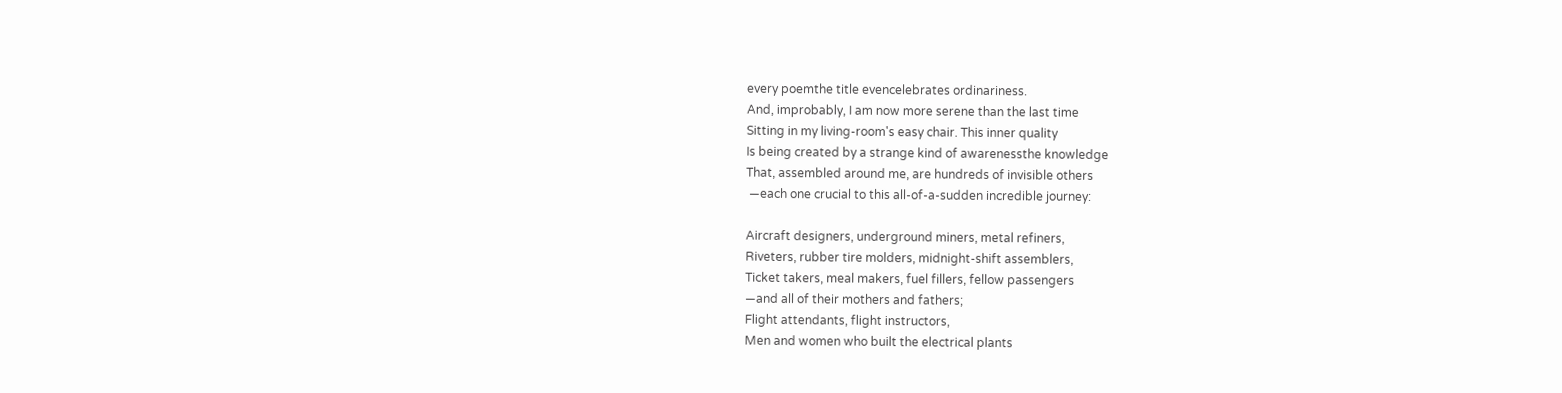every poemthe title evencelebrates ordinariness.
And, improbably, I am now more serene than the last time
Sitting in my living-room's easy chair. This inner quality
Is being created by a strange kind of awarenessthe knowledge
That, assembled around me, are hundreds of invisible others
 —each one crucial to this all-of-a-sudden incredible journey:

Aircraft designers, underground miners, metal refiners,
Riveters, rubber tire molders, midnight-shift assemblers,
Ticket takers, meal makers, fuel fillers, fellow passengers
—and all of their mothers and fathers;
Flight attendants, flight instructors,
Men and women who built the electrical plants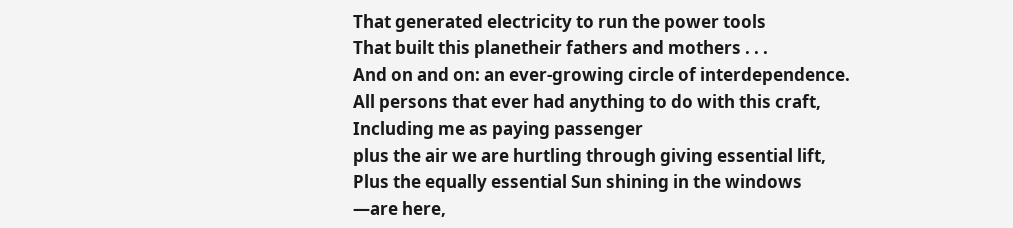That generated electricity to run the power tools
That built this planetheir fathers and mothers . . .
And on and on: an ever-growing circle of interdependence.
All persons that ever had anything to do with this craft,
Including me as paying passenger
plus the air we are hurtling through giving essential lift,
Plus the equally essential Sun shining in the windows
—are here,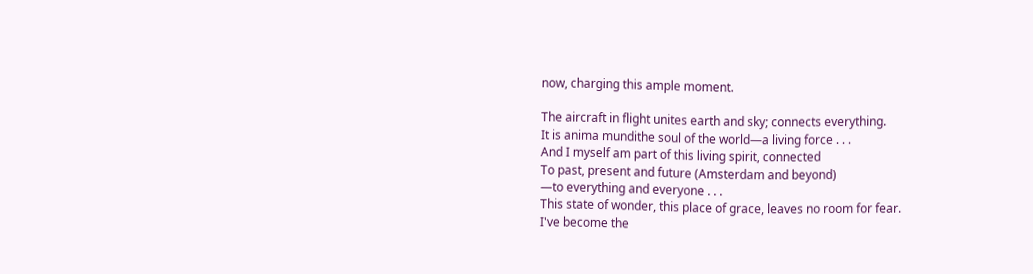now, charging this ample moment.

The aircraft in flight unites earth and sky; connects everything.
It is anima mundithe soul of the world—a living force . . .
And I myself am part of this living spirit, connected
To past, present and future (Amsterdam and beyond)
—to everything and everyone . . .
This state of wonder, this place of grace, leaves no room for fear.
I've become the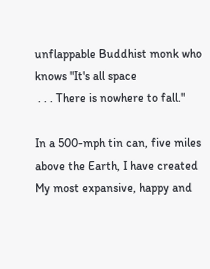unflappable Buddhist monk who knows "It's all space
 . . . There is nowhere to fall."

In a 500-mph tin can, five miles above the Earth, I have created
My most expansive, happy and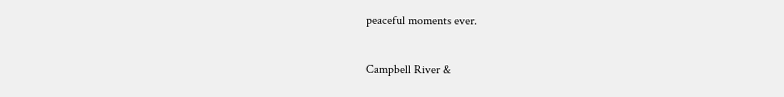peaceful moments ever.

Campbell River &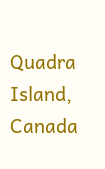Quadra Island, Canada